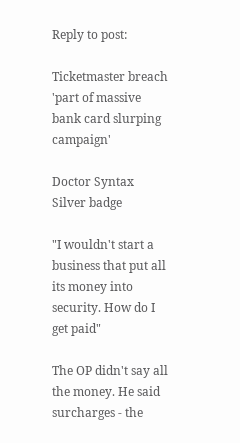Reply to post:

Ticketmaster breach 'part of massive bank card slurping campaign'

Doctor Syntax Silver badge

"I wouldn't start a business that put all its money into security. How do I get paid"

The OP didn't say all the money. He said surcharges - the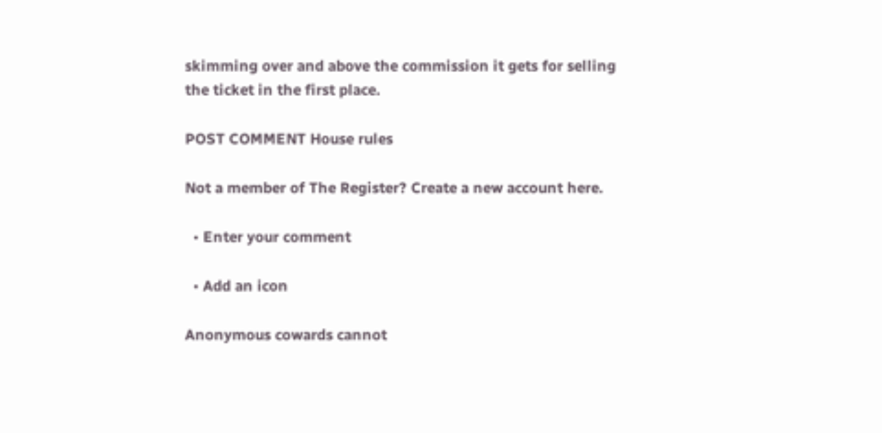skimming over and above the commission it gets for selling the ticket in the first place.

POST COMMENT House rules

Not a member of The Register? Create a new account here.

  • Enter your comment

  • Add an icon

Anonymous cowards cannot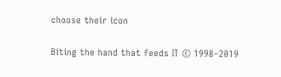choose their icon

Biting the hand that feeds IT © 1998–2019